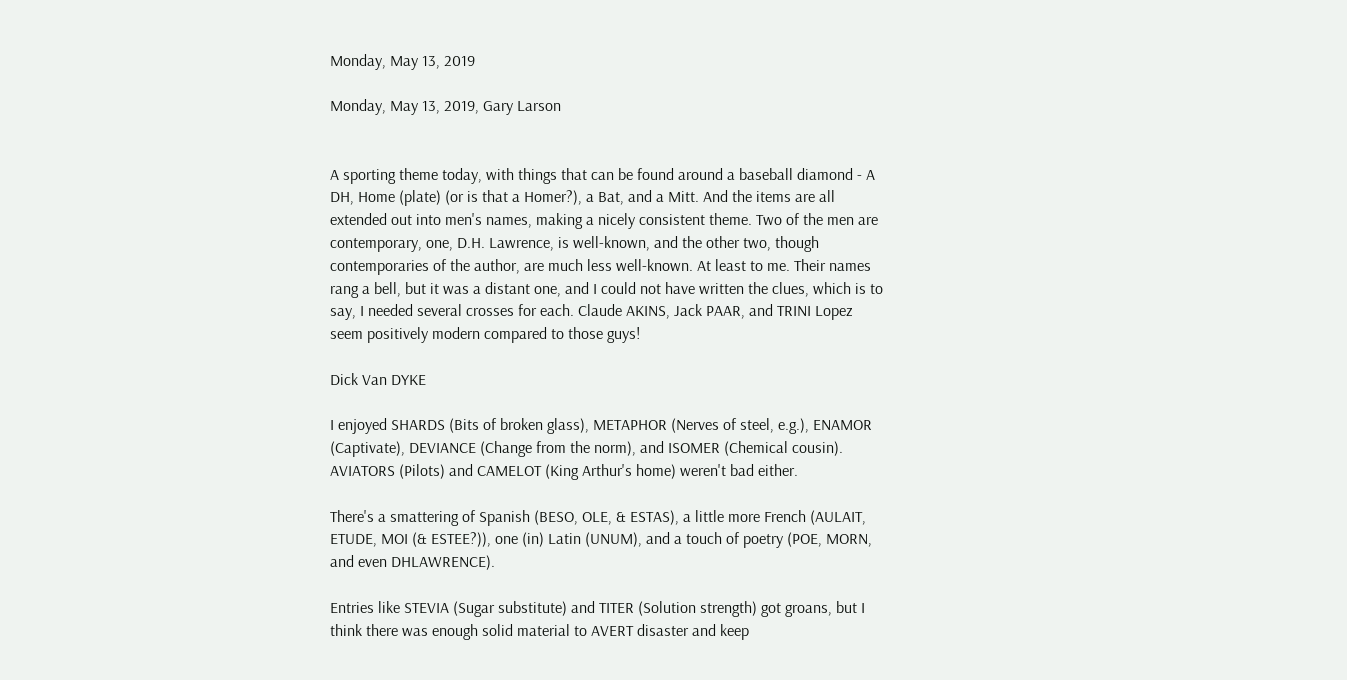Monday, May 13, 2019

Monday, May 13, 2019, Gary Larson


A sporting theme today, with things that can be found around a baseball diamond - A DH, Home (plate) (or is that a Homer?), a Bat, and a Mitt. And the items are all extended out into men's names, making a nicely consistent theme. Two of the men are contemporary, one, D.H. Lawrence, is well-known, and the other two, though contemporaries of the author, are much less well-known. At least to me. Their names rang a bell, but it was a distant one, and I could not have written the clues, which is to say, I needed several crosses for each. Claude AKINS, Jack PAAR, and TRINI Lopez seem positively modern compared to those guys!

Dick Van DYKE

I enjoyed SHARDS (Bits of broken glass), METAPHOR (Nerves of steel, e.g.), ENAMOR (Captivate), DEVIANCE (Change from the norm), and ISOMER (Chemical cousin). AVIATORS (Pilots) and CAMELOT (King Arthur's home) weren't bad either.

There's a smattering of Spanish (BESO, OLE, & ESTAS), a little more French (AULAIT, ETUDE, MOI (& ESTEE?)), one (in) Latin (UNUM), and a touch of poetry (POE, MORN, and even DHLAWRENCE).

Entries like STEVIA (Sugar substitute) and TITER (Solution strength) got groans, but I think there was enough solid material to AVERT disaster and keep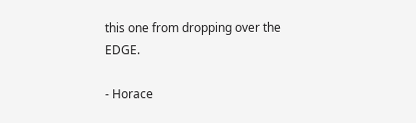this one from dropping over the EDGE.

- Horace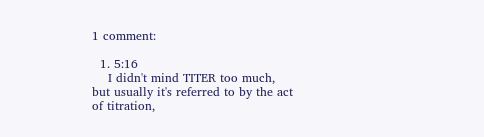1 comment:

  1. 5:16
    I didn't mind TITER too much, but usually it's referred to by the act of titration,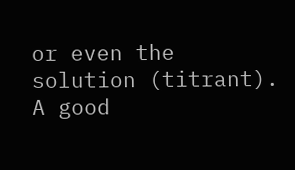or even the solution (titrant). A good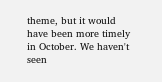theme, but it would have been more timely in October. We haven't seen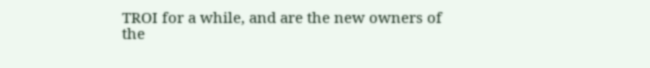TROI for a while, and are the new owners of the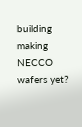building making NECCO wafers yet?